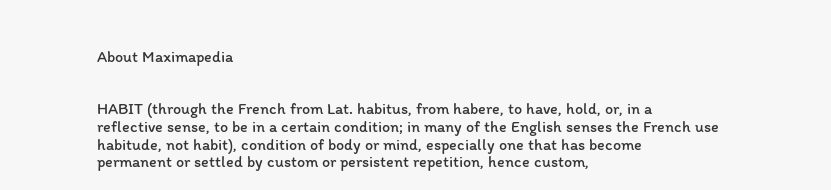About Maximapedia


HABIT (through the French from Lat. habitus, from habere, to have, hold, or, in a reflective sense, to be in a certain condition; in many of the English senses the French use habitude, not habit), condition of body or mind, especially one that has become permanent or settled by custom or persistent repetition, hence custom,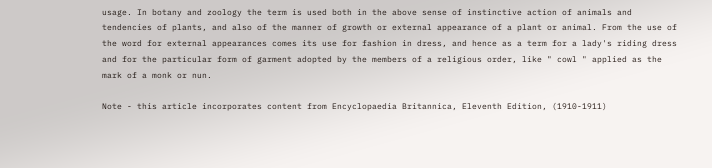usage. In botany and zoology the term is used both in the above sense of instinctive action of animals and tendencies of plants, and also of the manner of growth or external appearance of a plant or animal. From the use of the word for external appearances comes its use for fashion in dress, and hence as a term for a lady's riding dress and for the particular form of garment adopted by the members of a religious order, like " cowl " applied as the mark of a monk or nun.

Note - this article incorporates content from Encyclopaedia Britannica, Eleventh Edition, (1910-1911)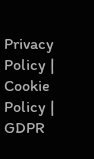Privacy Policy | Cookie Policy | GDPR